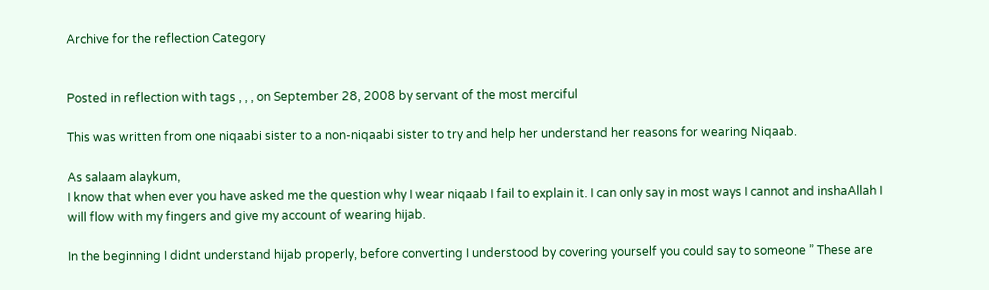Archive for the reflection Category


Posted in reflection with tags , , , on September 28, 2008 by servant of the most merciful

This was written from one niqaabi sister to a non-niqaabi sister to try and help her understand her reasons for wearing Niqaab.

As salaam alaykum,
I know that when ever you have asked me the question why I wear niqaab I fail to explain it. I can only say in most ways I cannot and inshaAllah I will flow with my fingers and give my account of wearing hijab.

In the beginning I didnt understand hijab properly, before converting I understood by covering yourself you could say to someone ” These are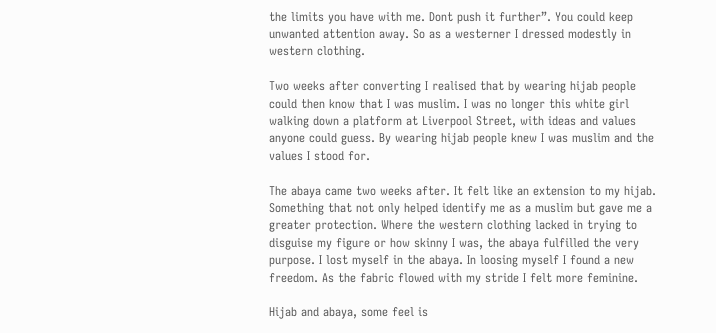the limits you have with me. Dont push it further”. You could keep unwanted attention away. So as a westerner I dressed modestly in western clothing.

Two weeks after converting I realised that by wearing hijab people could then know that I was muslim. I was no longer this white girl walking down a platform at Liverpool Street, with ideas and values anyone could guess. By wearing hijab people knew I was muslim and the values I stood for.

The abaya came two weeks after. It felt like an extension to my hijab. Something that not only helped identify me as a muslim but gave me a greater protection. Where the western clothing lacked in trying to disguise my figure or how skinny I was, the abaya fulfilled the very purpose. I lost myself in the abaya. In loosing myself I found a new freedom. As the fabric flowed with my stride I felt more feminine.

Hijab and abaya, some feel is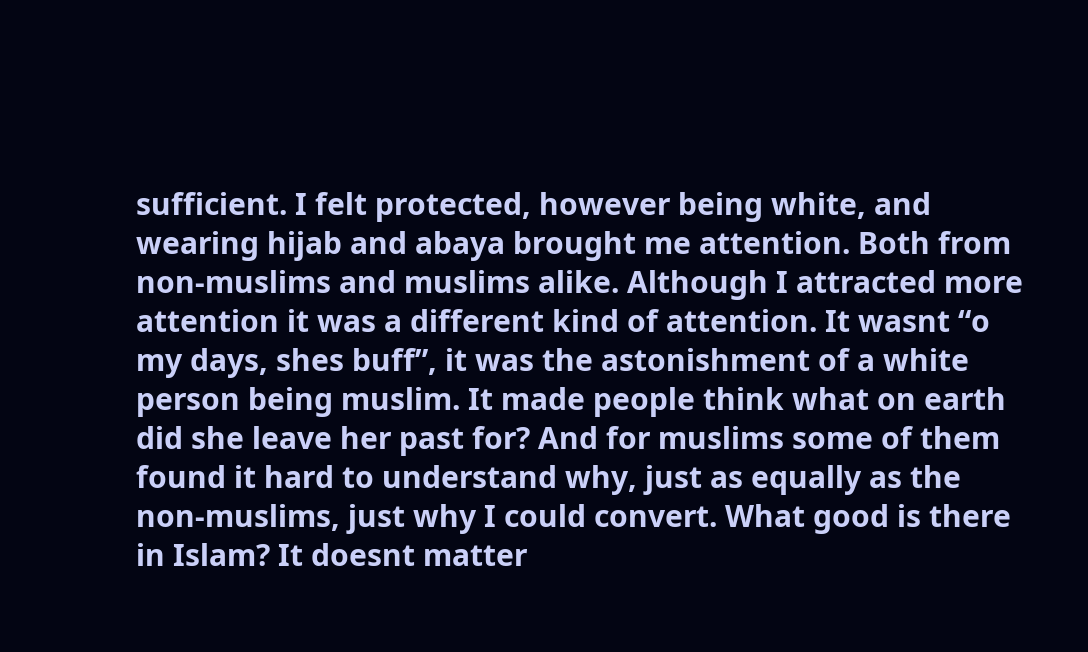sufficient. I felt protected, however being white, and wearing hijab and abaya brought me attention. Both from non-muslims and muslims alike. Although I attracted more attention it was a different kind of attention. It wasnt “o my days, shes buff”, it was the astonishment of a white person being muslim. It made people think what on earth did she leave her past for? And for muslims some of them found it hard to understand why, just as equally as the non-muslims, just why I could convert. What good is there in Islam? It doesnt matter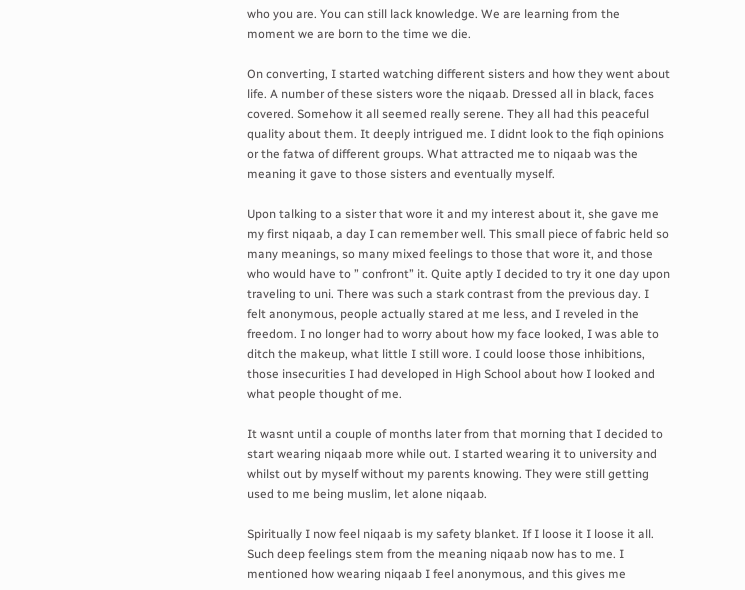who you are. You can still lack knowledge. We are learning from the moment we are born to the time we die.

On converting, I started watching different sisters and how they went about life. A number of these sisters wore the niqaab. Dressed all in black, faces covered. Somehow it all seemed really serene. They all had this peaceful quality about them. It deeply intrigued me. I didnt look to the fiqh opinions or the fatwa of different groups. What attracted me to niqaab was the meaning it gave to those sisters and eventually myself.

Upon talking to a sister that wore it and my interest about it, she gave me my first niqaab, a day I can remember well. This small piece of fabric held so many meanings, so many mixed feelings to those that wore it, and those who would have to ” confront” it. Quite aptly I decided to try it one day upon traveling to uni. There was such a stark contrast from the previous day. I felt anonymous, people actually stared at me less, and I reveled in the freedom. I no longer had to worry about how my face looked, I was able to ditch the makeup, what little I still wore. I could loose those inhibitions, those insecurities I had developed in High School about how I looked and what people thought of me.

It wasnt until a couple of months later from that morning that I decided to start wearing niqaab more while out. I started wearing it to university and whilst out by myself without my parents knowing. They were still getting used to me being muslim, let alone niqaab.

Spiritually I now feel niqaab is my safety blanket. If I loose it I loose it all. Such deep feelings stem from the meaning niqaab now has to me. I mentioned how wearing niqaab I feel anonymous, and this gives me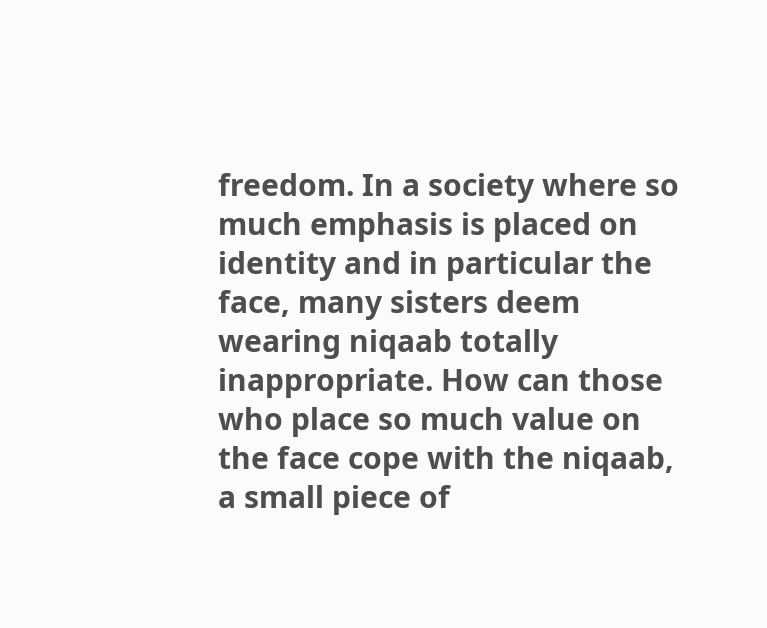freedom. In a society where so much emphasis is placed on identity and in particular the face, many sisters deem wearing niqaab totally inappropriate. How can those who place so much value on the face cope with the niqaab, a small piece of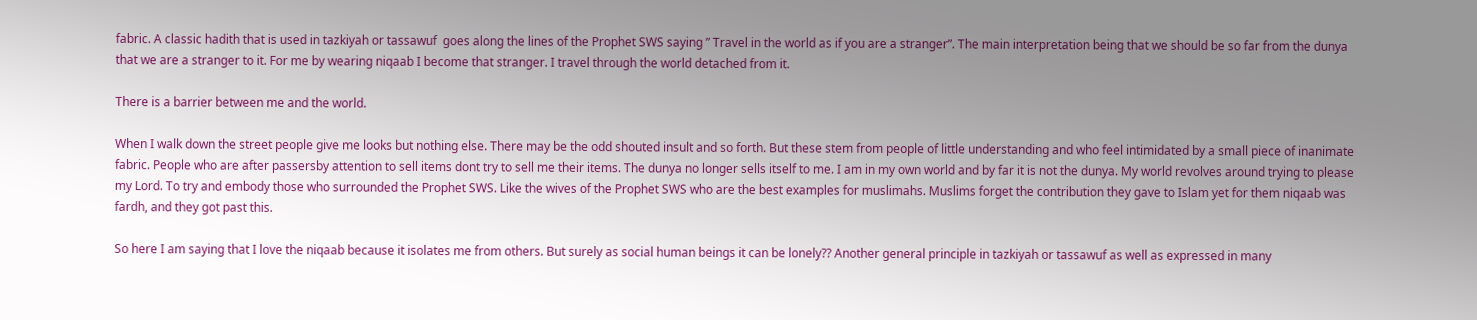fabric. A classic hadith that is used in tazkiyah or tassawuf  goes along the lines of the Prophet SWS saying ” Travel in the world as if you are a stranger”. The main interpretation being that we should be so far from the dunya that we are a stranger to it. For me by wearing niqaab I become that stranger. I travel through the world detached from it.

There is a barrier between me and the world.

When I walk down the street people give me looks but nothing else. There may be the odd shouted insult and so forth. But these stem from people of little understanding and who feel intimidated by a small piece of inanimate fabric. People who are after passersby attention to sell items dont try to sell me their items. The dunya no longer sells itself to me. I am in my own world and by far it is not the dunya. My world revolves around trying to please my Lord. To try and embody those who surrounded the Prophet SWS. Like the wives of the Prophet SWS who are the best examples for muslimahs. Muslims forget the contribution they gave to Islam yet for them niqaab was fardh, and they got past this.

So here I am saying that I love the niqaab because it isolates me from others. But surely as social human beings it can be lonely?? Another general principle in tazkiyah or tassawuf as well as expressed in many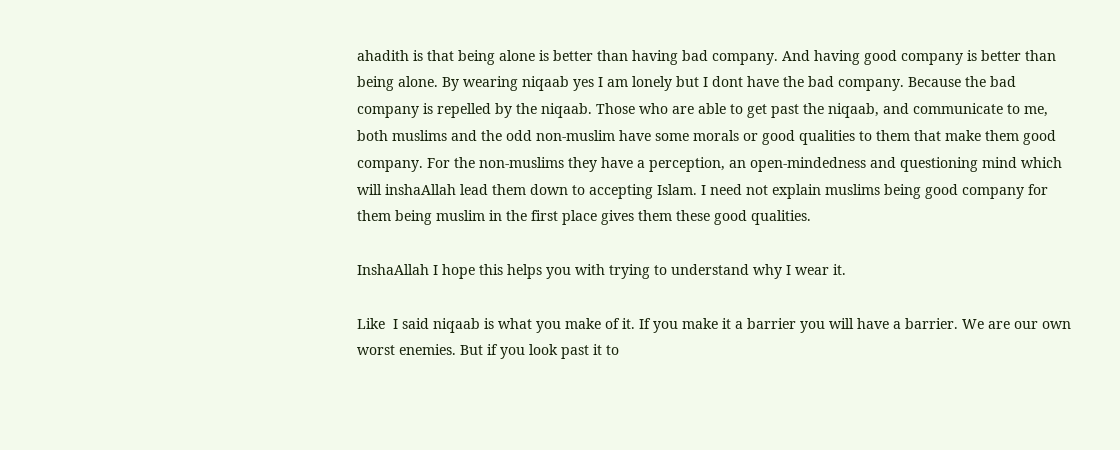ahadith is that being alone is better than having bad company. And having good company is better than being alone. By wearing niqaab yes I am lonely but I dont have the bad company. Because the bad company is repelled by the niqaab. Those who are able to get past the niqaab, and communicate to me, both muslims and the odd non-muslim have some morals or good qualities to them that make them good company. For the non-muslims they have a perception, an open-mindedness and questioning mind which will inshaAllah lead them down to accepting Islam. I need not explain muslims being good company for them being muslim in the first place gives them these good qualities.

InshaAllah I hope this helps you with trying to understand why I wear it.

Like  I said niqaab is what you make of it. If you make it a barrier you will have a barrier. We are our own worst enemies. But if you look past it to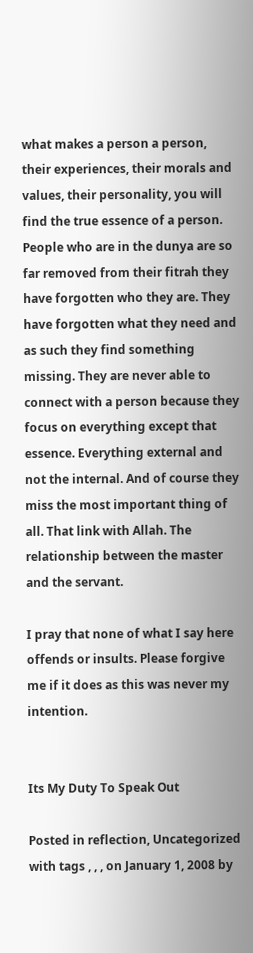what makes a person a person, their experiences, their morals and values, their personality, you will find the true essence of a person. People who are in the dunya are so far removed from their fitrah they have forgotten who they are. They have forgotten what they need and as such they find something missing. They are never able to connect with a person because they focus on everything except that essence. Everything external and not the internal. And of course they miss the most important thing of all. That link with Allah. The relationship between the master and the servant.

I pray that none of what I say here offends or insults. Please forgive me if it does as this was never my intention.


Its My Duty To Speak Out

Posted in reflection, Uncategorized with tags , , , on January 1, 2008 by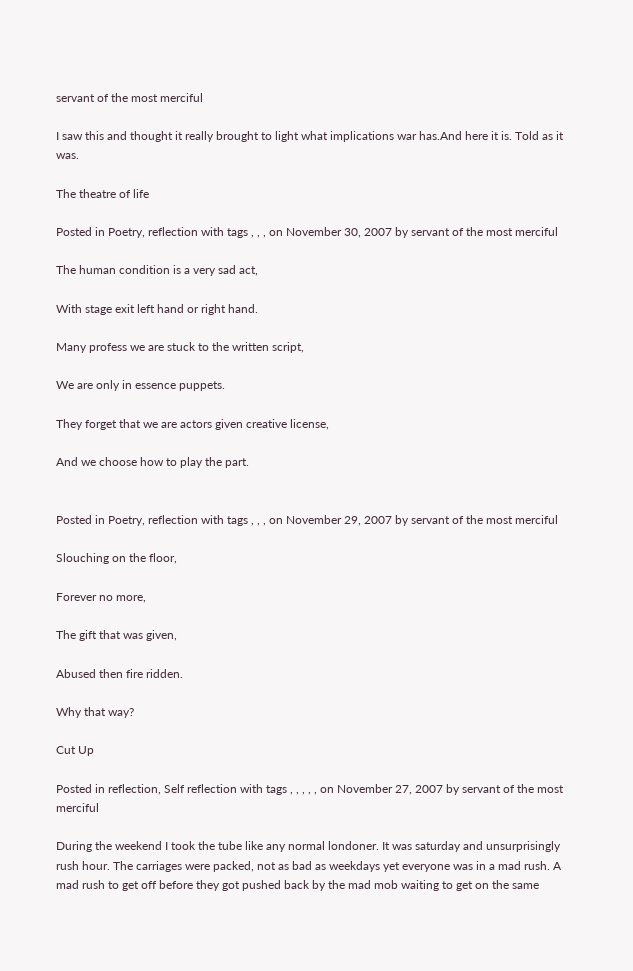servant of the most merciful

I saw this and thought it really brought to light what implications war has.And here it is. Told as it was.

The theatre of life

Posted in Poetry, reflection with tags , , , on November 30, 2007 by servant of the most merciful

The human condition is a very sad act,

With stage exit left hand or right hand.

Many profess we are stuck to the written script,

We are only in essence puppets.

They forget that we are actors given creative license,

And we choose how to play the part.


Posted in Poetry, reflection with tags , , , on November 29, 2007 by servant of the most merciful

Slouching on the floor,

Forever no more,

The gift that was given,

Abused then fire ridden.

Why that way?

Cut Up

Posted in reflection, Self reflection with tags , , , , , on November 27, 2007 by servant of the most merciful

During the weekend I took the tube like any normal londoner. It was saturday and unsurprisingly rush hour. The carriages were packed, not as bad as weekdays yet everyone was in a mad rush. A mad rush to get off before they got pushed back by the mad mob waiting to get on the same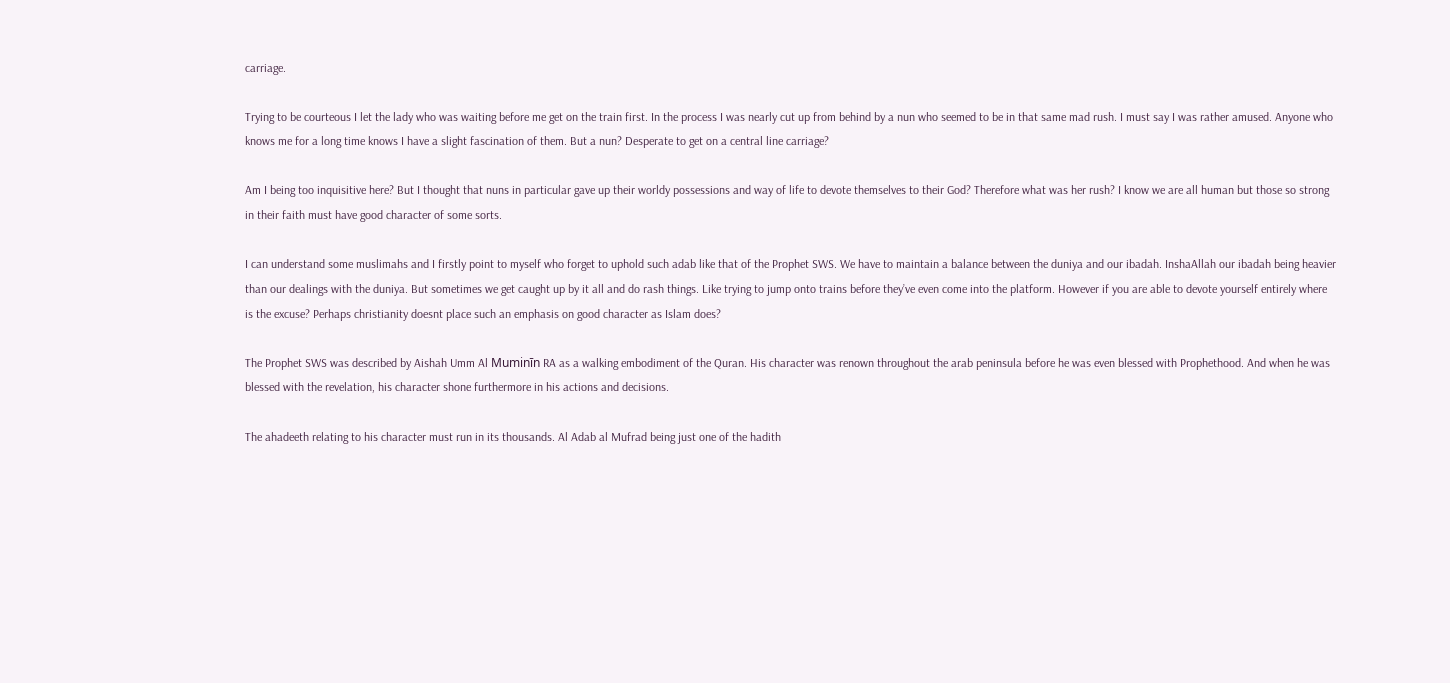carriage.

Trying to be courteous I let the lady who was waiting before me get on the train first. In the process I was nearly cut up from behind by a nun who seemed to be in that same mad rush. I must say I was rather amused. Anyone who knows me for a long time knows I have a slight fascination of them. But a nun? Desperate to get on a central line carriage?

Am I being too inquisitive here? But I thought that nuns in particular gave up their worldy possessions and way of life to devote themselves to their God? Therefore what was her rush? I know we are all human but those so strong in their faith must have good character of some sorts.

I can understand some muslimahs and I firstly point to myself who forget to uphold such adab like that of the Prophet SWS. We have to maintain a balance between the duniya and our ibadah. InshaAllah our ibadah being heavier than our dealings with the duniya. But sometimes we get caught up by it all and do rash things. Like trying to jump onto trains before they’ve even come into the platform. However if you are able to devote yourself entirely where is the excuse? Perhaps christianity doesnt place such an emphasis on good character as Islam does?

The Prophet SWS was described by Aishah Umm Al Muminīn RA as a walking embodiment of the Quran. His character was renown throughout the arab peninsula before he was even blessed with Prophethood. And when he was blessed with the revelation, his character shone furthermore in his actions and decisions.

The ahadeeth relating to his character must run in its thousands. Al Adab al Mufrad being just one of the hadith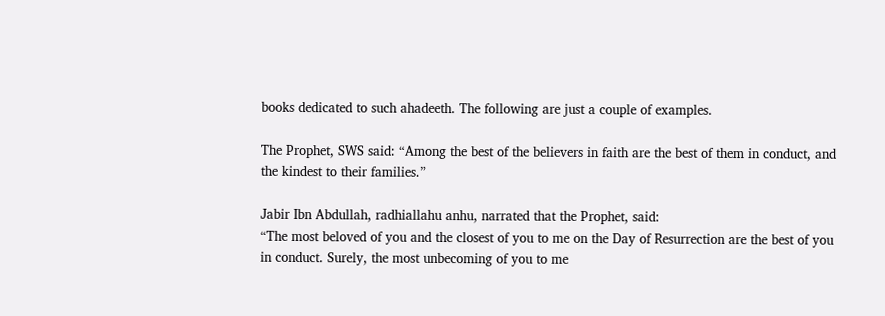books dedicated to such ahadeeth. The following are just a couple of examples.

The Prophet, SWS said: “Among the best of the believers in faith are the best of them in conduct, and the kindest to their families.”

Jabir Ibn Abdullah, radhiallahu anhu, narrated that the Prophet, said:
“The most beloved of you and the closest of you to me on the Day of Resurrection are the best of you in conduct. Surely, the most unbecoming of you to me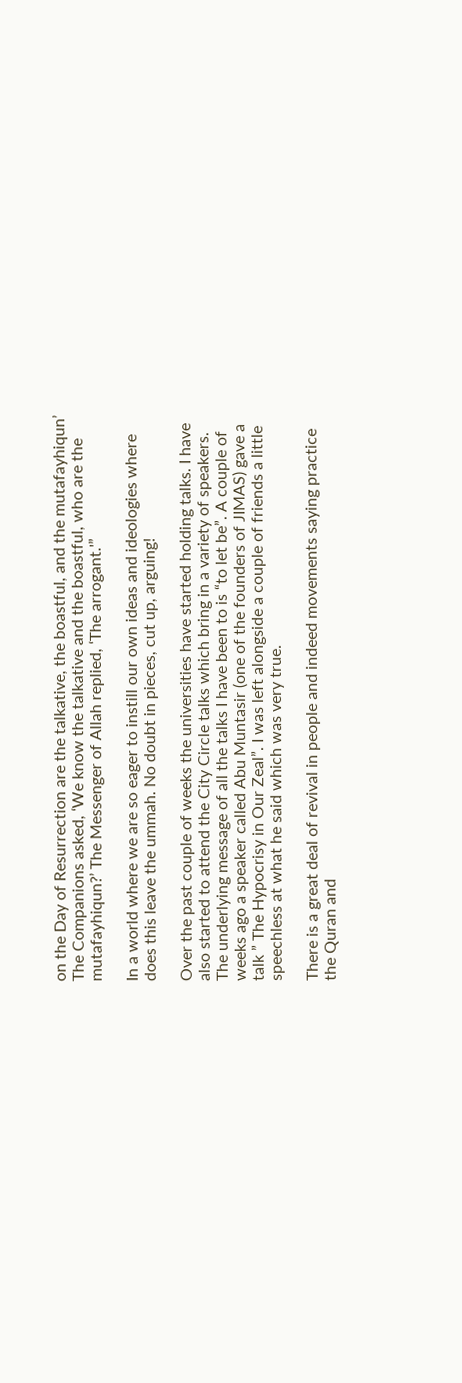on the Day of Resurrection are the talkative, the boastful, and the mutafayhiqun’
The Companions asked, ‘We know the talkative and the boastful, who are the mutafayhiqun?’ The Messenger of Allah replied, ‘The arrogant.'”

In a world where we are so eager to instill our own ideas and ideologies where does this leave the ummah. No doubt in pieces, cut up, arguing!

Over the past couple of weeks the universities have started holding talks. I have also started to attend the City Circle talks which bring in a variety of speakers. The underlying message of all the talks I have been to is “to let be”. A couple of weeks ago a speaker called Abu Muntasir (one of the founders of JIMAS) gave a talk ” The Hypocrisy in Our Zeal”. I was left alongside a couple of friends a little speechless at what he said which was very true.

There is a great deal of revival in people and indeed movements saying practice the Quran and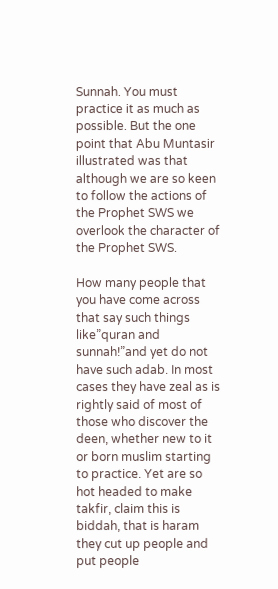Sunnah. You must practice it as much as possible. But the one point that Abu Muntasir illustrated was that although we are so keen to follow the actions of the Prophet SWS we overlook the character of the Prophet SWS.

How many people that you have come across that say such things like”quran and sunnah!”and yet do not have such adab. In most cases they have zeal as is rightly said of most of those who discover the deen, whether new to it or born muslim starting to practice. Yet are so hot headed to make takfir, claim this is biddah, that is haram they cut up people and put people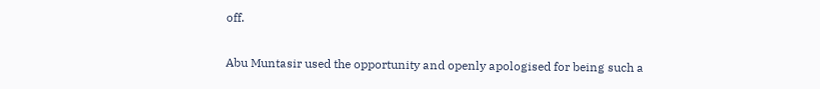off.

Abu Muntasir used the opportunity and openly apologised for being such a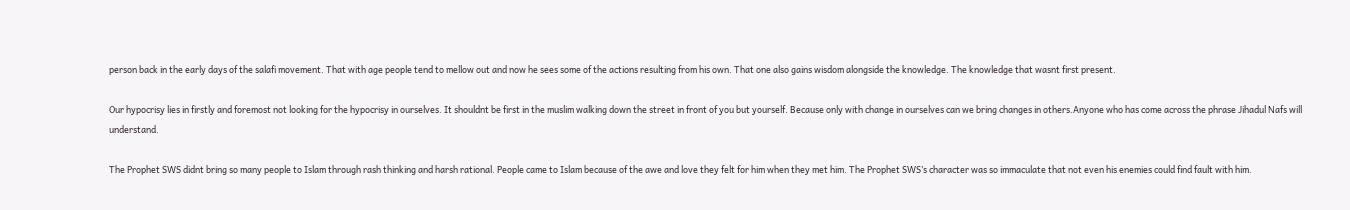person back in the early days of the salafi movement. That with age people tend to mellow out and now he sees some of the actions resulting from his own. That one also gains wisdom alongside the knowledge. The knowledge that wasnt first present.

Our hypocrisy lies in firstly and foremost not looking for the hypocrisy in ourselves. It shouldnt be first in the muslim walking down the street in front of you but yourself. Because only with change in ourselves can we bring changes in others.Anyone who has come across the phrase Jihadul Nafs will understand.

The Prophet SWS didnt bring so many people to Islam through rash thinking and harsh rational. People came to Islam because of the awe and love they felt for him when they met him. The Prophet SWS’s character was so immaculate that not even his enemies could find fault with him.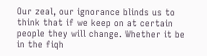Our zeal, our ignorance blinds us to think that if we keep on at certain people they will change. Whether it be in the fiqh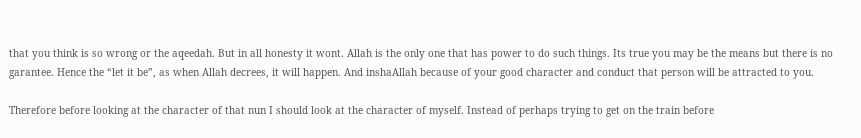that you think is so wrong or the aqeedah. But in all honesty it wont. Allah is the only one that has power to do such things. Its true you may be the means but there is no garantee. Hence the “let it be”, as when Allah decrees, it will happen. And inshaAllah because of your good character and conduct that person will be attracted to you.

Therefore before looking at the character of that nun I should look at the character of myself. Instead of perhaps trying to get on the train before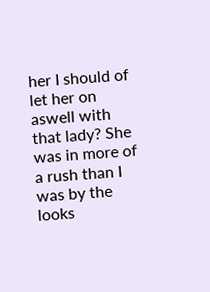her I should of let her on aswell with that lady? She was in more of a rush than I was by the looks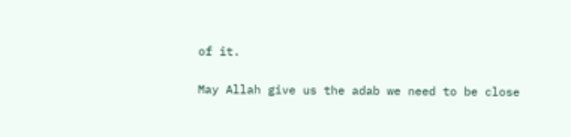of it.

May Allah give us the adab we need to be close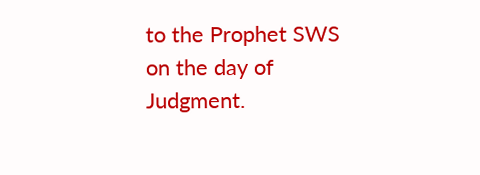to the Prophet SWS on the day of Judgment.